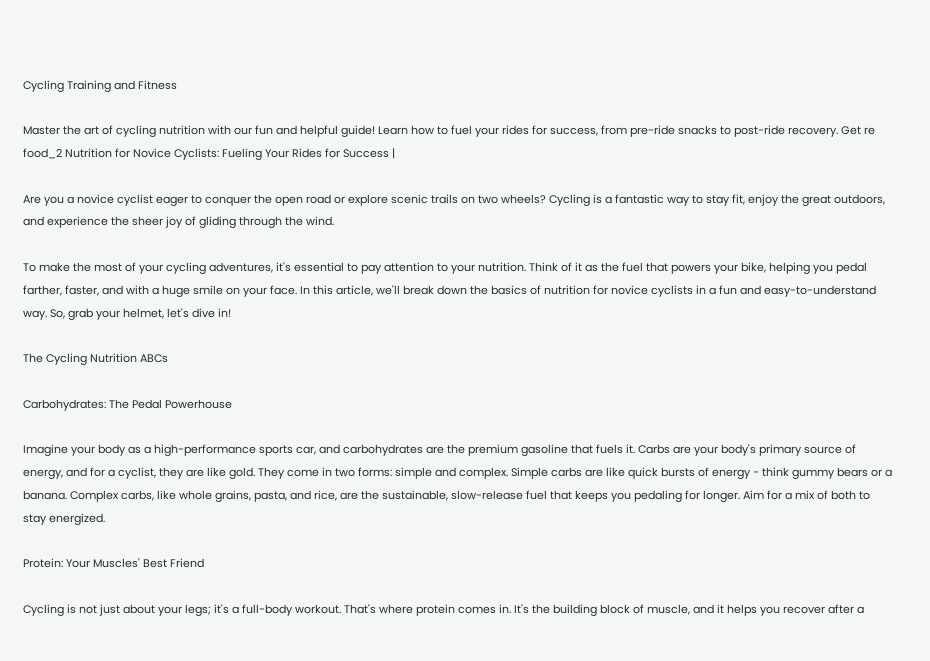Cycling Training and Fitness

Master the art of cycling nutrition with our fun and helpful guide! Learn how to fuel your rides for success, from pre-ride snacks to post-ride recovery. Get re
food_2 Nutrition for Novice Cyclists: Fueling Your Rides for Success |

Are you a novice cyclist eager to conquer the open road or explore scenic trails on two wheels? Cycling is a fantastic way to stay fit, enjoy the great outdoors, and experience the sheer joy of gliding through the wind.

To make the most of your cycling adventures, it's essential to pay attention to your nutrition. Think of it as the fuel that powers your bike, helping you pedal farther, faster, and with a huge smile on your face. In this article, we'll break down the basics of nutrition for novice cyclists in a fun and easy-to-understand way. So, grab your helmet, let's dive in!

The Cycling Nutrition ABCs

Carbohydrates: The Pedal Powerhouse

Imagine your body as a high-performance sports car, and carbohydrates are the premium gasoline that fuels it. Carbs are your body's primary source of energy, and for a cyclist, they are like gold. They come in two forms: simple and complex. Simple carbs are like quick bursts of energy - think gummy bears or a banana. Complex carbs, like whole grains, pasta, and rice, are the sustainable, slow-release fuel that keeps you pedaling for longer. Aim for a mix of both to stay energized.

Protein: Your Muscles' Best Friend

Cycling is not just about your legs; it's a full-body workout. That's where protein comes in. It's the building block of muscle, and it helps you recover after a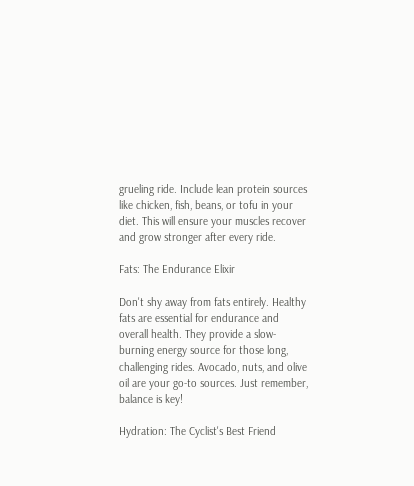grueling ride. Include lean protein sources like chicken, fish, beans, or tofu in your diet. This will ensure your muscles recover and grow stronger after every ride.

Fats: The Endurance Elixir

Don't shy away from fats entirely. Healthy fats are essential for endurance and overall health. They provide a slow-burning energy source for those long, challenging rides. Avocado, nuts, and olive oil are your go-to sources. Just remember, balance is key!

Hydration: The Cyclist's Best Friend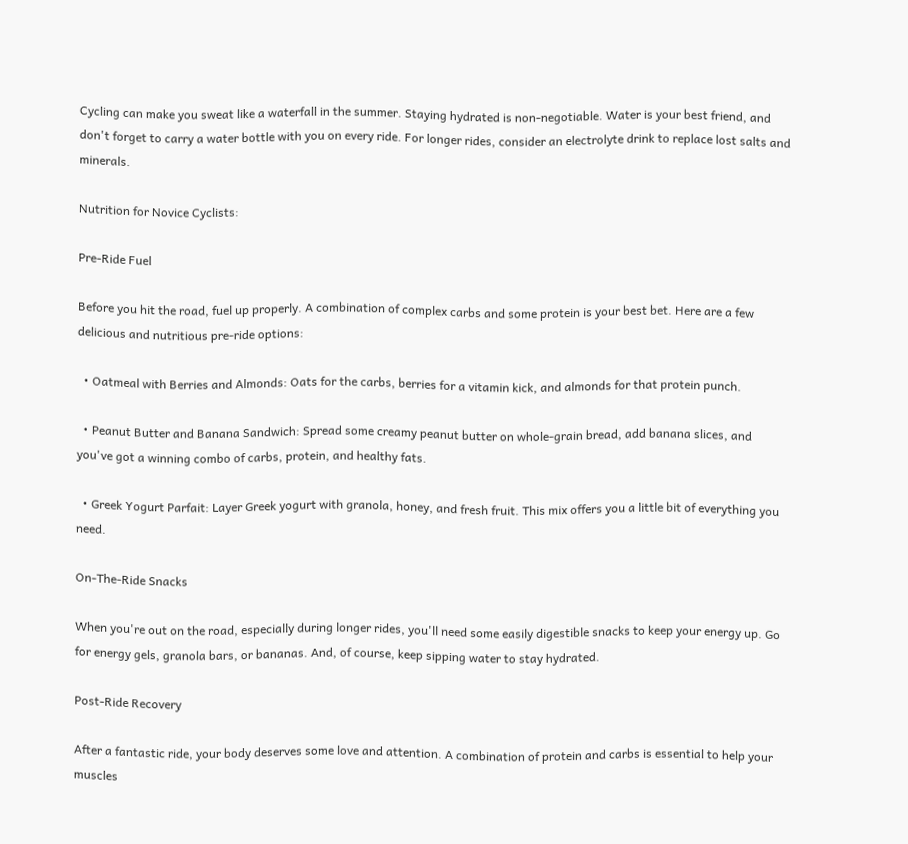Cycling can make you sweat like a waterfall in the summer. Staying hydrated is non-negotiable. Water is your best friend, and don't forget to carry a water bottle with you on every ride. For longer rides, consider an electrolyte drink to replace lost salts and minerals.

Nutrition for Novice Cyclists:

Pre-Ride Fuel

Before you hit the road, fuel up properly. A combination of complex carbs and some protein is your best bet. Here are a few delicious and nutritious pre-ride options:

  • Oatmeal with Berries and Almonds: Oats for the carbs, berries for a vitamin kick, and almonds for that protein punch.

  • Peanut Butter and Banana Sandwich: Spread some creamy peanut butter on whole-grain bread, add banana slices, and you've got a winning combo of carbs, protein, and healthy fats.

  • Greek Yogurt Parfait: Layer Greek yogurt with granola, honey, and fresh fruit. This mix offers you a little bit of everything you need.

On-The-Ride Snacks

When you're out on the road, especially during longer rides, you'll need some easily digestible snacks to keep your energy up. Go for energy gels, granola bars, or bananas. And, of course, keep sipping water to stay hydrated.

Post-Ride Recovery

After a fantastic ride, your body deserves some love and attention. A combination of protein and carbs is essential to help your muscles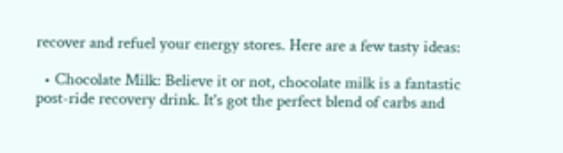recover and refuel your energy stores. Here are a few tasty ideas:

  • Chocolate Milk: Believe it or not, chocolate milk is a fantastic post-ride recovery drink. It's got the perfect blend of carbs and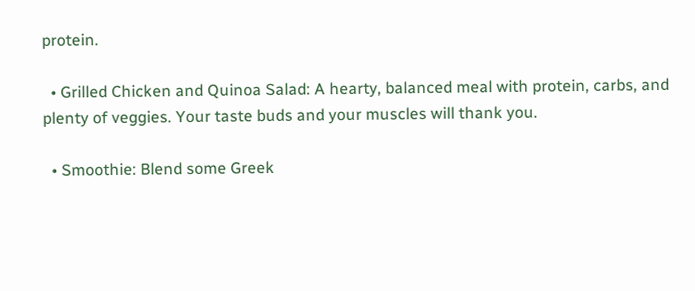protein.

  • Grilled Chicken and Quinoa Salad: A hearty, balanced meal with protein, carbs, and plenty of veggies. Your taste buds and your muscles will thank you.

  • Smoothie: Blend some Greek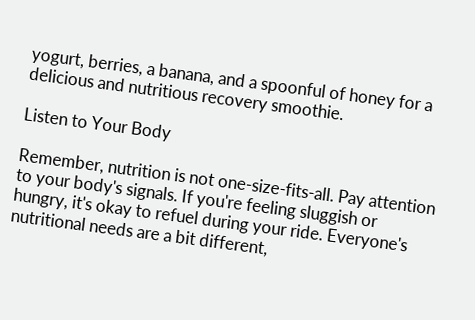yogurt, berries, a banana, and a spoonful of honey for a delicious and nutritious recovery smoothie.

Listen to Your Body

Remember, nutrition is not one-size-fits-all. Pay attention to your body's signals. If you're feeling sluggish or hungry, it's okay to refuel during your ride. Everyone's nutritional needs are a bit different,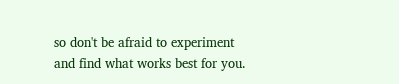so don't be afraid to experiment and find what works best for you.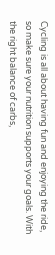Cycling is all about having fun and enjoying the ride, so make sure your nutrition supports your goals. With the right balance of carbs,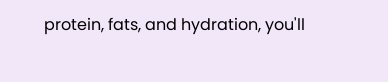protein, fats, and hydration, you'll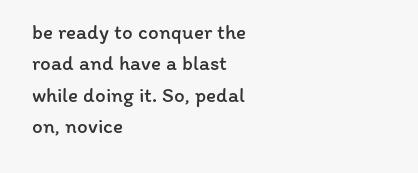be ready to conquer the road and have a blast while doing it. So, pedal on, novice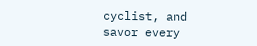cyclist, and savor every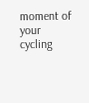moment of your cycling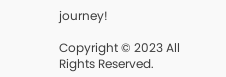journey!

Copyright © 2023 All Rights Reserved.